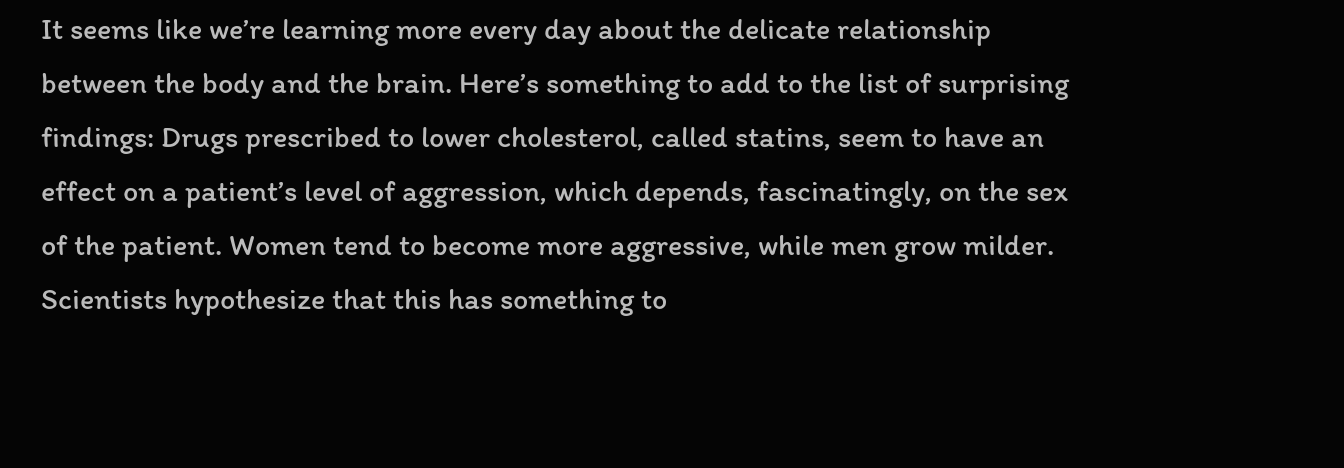It seems like we’re learning more every day about the delicate relationship between the body and the brain. Here’s something to add to the list of surprising findings: Drugs prescribed to lower cholesterol, called statins, seem to have an effect on a patient’s level of aggression, which depends, fascinatingly, on the sex of the patient. Women tend to become more aggressive, while men grow milder. Scientists hypothesize that this has something to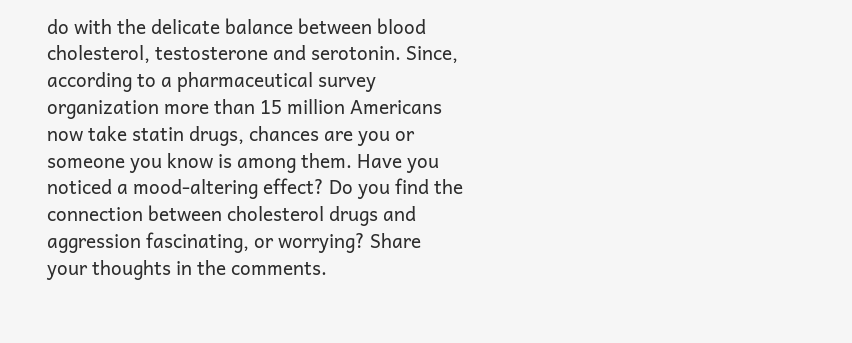do with the delicate balance between blood cholesterol, testosterone and serotonin. Since, according to a pharmaceutical survey organization more than 15 million Americans now take statin drugs, chances are you or someone you know is among them. Have you noticed a mood-altering effect? Do you find the connection between cholesterol drugs and aggression fascinating, or worrying? Share your thoughts in the comments.